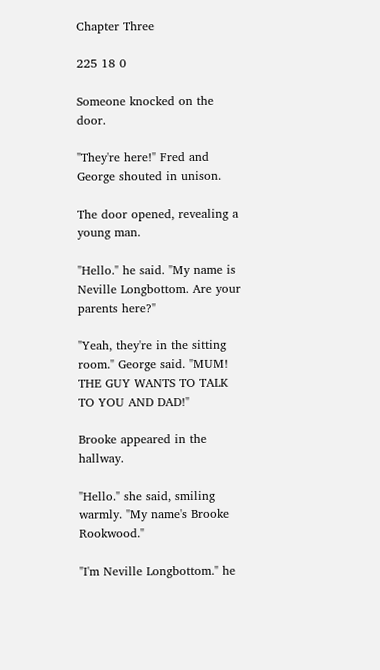Chapter Three

225 18 0

Someone knocked on the door.

"They're here!" Fred and George shouted in unison.

The door opened, revealing a young man.

"Hello." he said. "My name is Neville Longbottom. Are your parents here?"

"Yeah, they're in the sitting room." George said. "MUM! THE GUY WANTS TO TALK TO YOU AND DAD!"

Brooke appeared in the hallway.

"Hello." she said, smiling warmly. "My name's Brooke Rookwood."

"I'm Neville Longbottom." he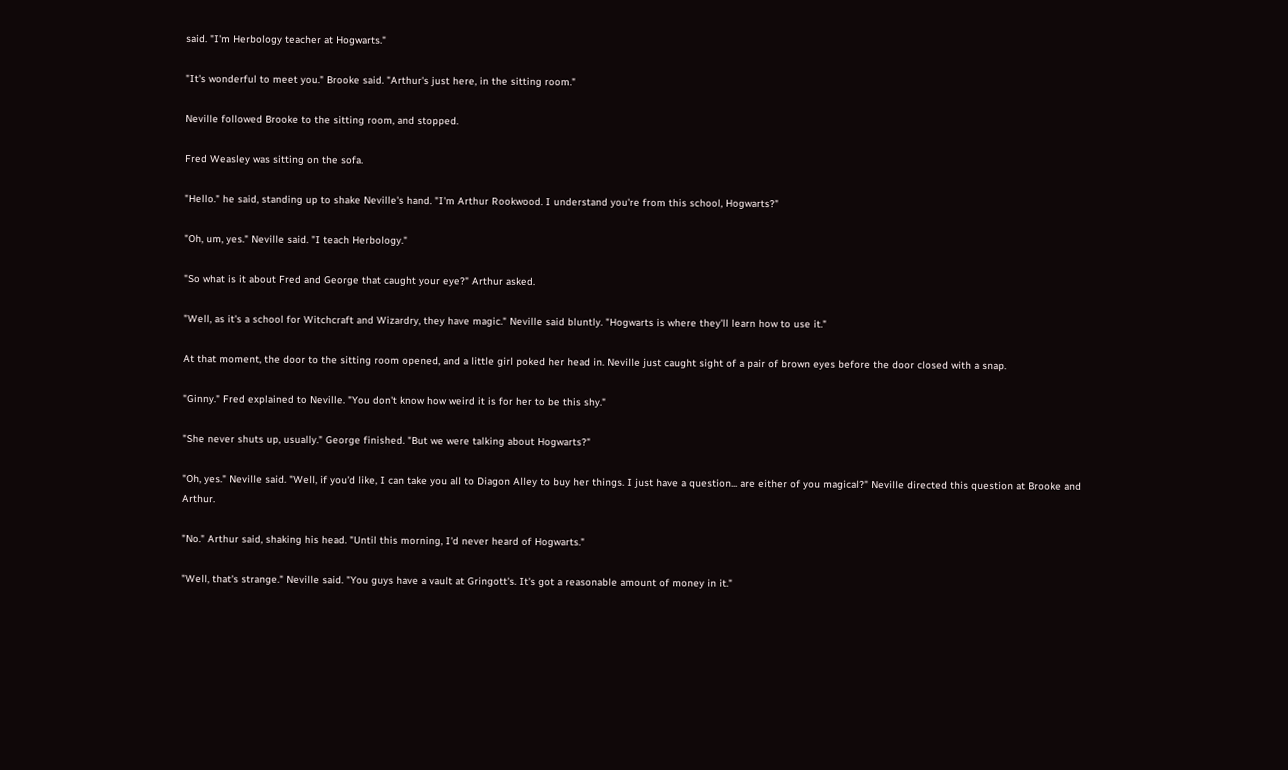said. "I'm Herbology teacher at Hogwarts."

"It's wonderful to meet you." Brooke said. "Arthur's just here, in the sitting room."

Neville followed Brooke to the sitting room, and stopped.

Fred Weasley was sitting on the sofa.

"Hello." he said, standing up to shake Neville's hand. "I'm Arthur Rookwood. I understand you're from this school, Hogwarts?"

"Oh, um, yes." Neville said. "I teach Herbology."

"So what is it about Fred and George that caught your eye?" Arthur asked.

"Well, as it's a school for Witchcraft and Wizardry, they have magic." Neville said bluntly. "Hogwarts is where they'll learn how to use it."

At that moment, the door to the sitting room opened, and a little girl poked her head in. Neville just caught sight of a pair of brown eyes before the door closed with a snap.

"Ginny." Fred explained to Neville. "You don't know how weird it is for her to be this shy."

"She never shuts up, usually." George finished. "But we were talking about Hogwarts?"

"Oh, yes." Neville said. "Well, if you'd like, I can take you all to Diagon Alley to buy her things. I just have a question... are either of you magical?" Neville directed this question at Brooke and Arthur.

"No." Arthur said, shaking his head. "Until this morning, I'd never heard of Hogwarts."

"Well, that's strange." Neville said. "You guys have a vault at Gringott's. It's got a reasonable amount of money in it."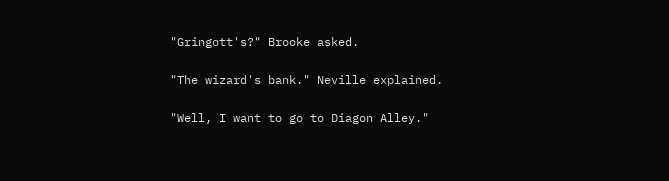"Gringott's?" Brooke asked.

"The wizard's bank." Neville explained.

"Well, I want to go to Diagon Alley."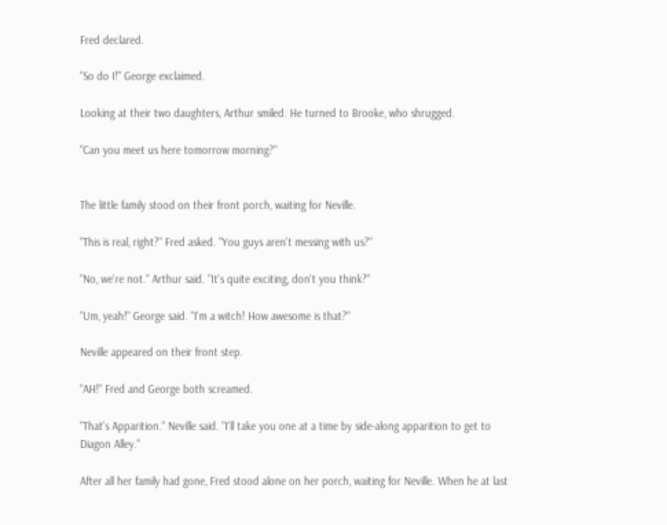Fred declared.

"So do I!" George exclaimed.

Looking at their two daughters, Arthur smiled. He turned to Brooke, who shrugged.

"Can you meet us here tomorrow morning?"


The little family stood on their front porch, waiting for Neville.

"This is real, right?" Fred asked. "You guys aren't messing with us?"

"No, we're not." Arthur said. "It's quite exciting, don't you think?"

"Um, yeah!" George said. "I'm a witch! How awesome is that?"

Neville appeared on their front step.

"AH!" Fred and George both screamed.

"That's Apparition." Neville said. "I'll take you one at a time by side-along apparition to get to Diagon Alley."

After all her family had gone, Fred stood alone on her porch, waiting for Neville. When he at last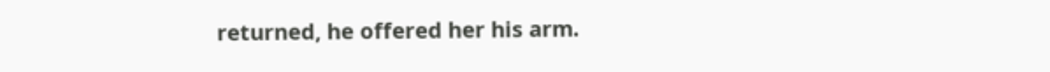returned, he offered her his arm.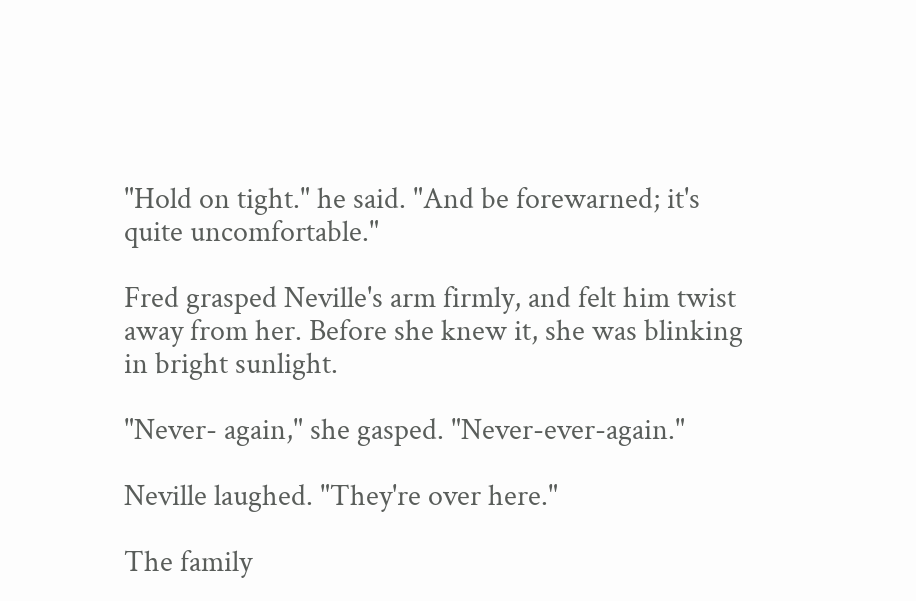"Hold on tight." he said. "And be forewarned; it's quite uncomfortable."

Fred grasped Neville's arm firmly, and felt him twist away from her. Before she knew it, she was blinking in bright sunlight.

"Never- again," she gasped. "Never-ever-again."

Neville laughed. "They're over here."

The family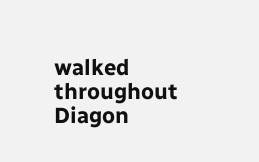walked throughout Diagon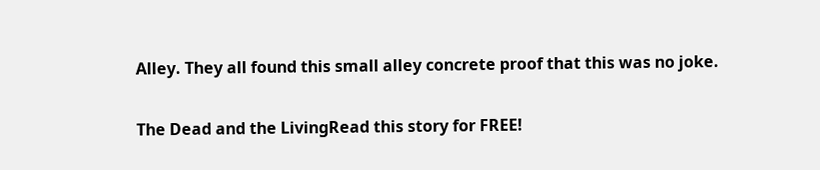Alley. They all found this small alley concrete proof that this was no joke.

The Dead and the LivingRead this story for FREE!